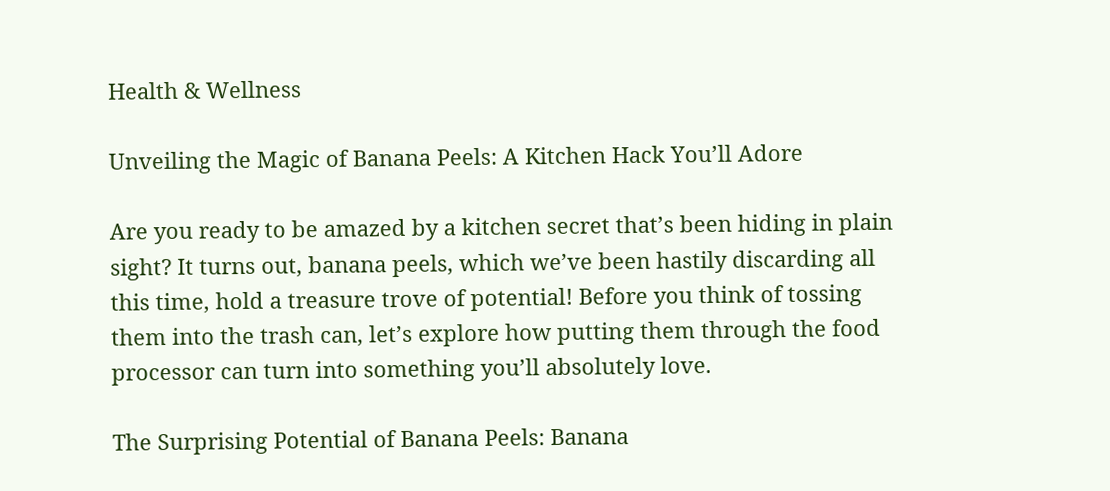Health & Wellness

Unveiling the Magic of Banana Peels: A Kitchen Hack You’ll Adore

Are you ready to be amazed by a kitchen secret that’s been hiding in plain sight? It turns out, banana peels, which we’ve been hastily discarding all this time, hold a treasure trove of potential! Before you think of tossing them into the trash can, let’s explore how putting them through the food processor can turn into something you’ll absolutely love.

The Surprising Potential of Banana Peels: Banana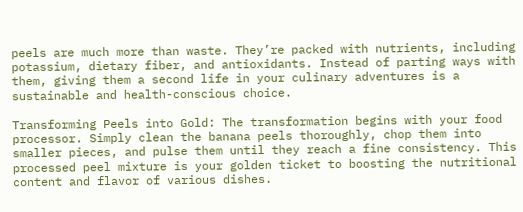peels are much more than waste. They’re packed with nutrients, including potassium, dietary fiber, and antioxidants. Instead of parting ways with them, giving them a second life in your culinary adventures is a sustainable and health-conscious choice.

Transforming Peels into Gold: The transformation begins with your food processor. Simply clean the banana peels thoroughly, chop them into smaller pieces, and pulse them until they reach a fine consistency. This processed peel mixture is your golden ticket to boosting the nutritional content and flavor of various dishes.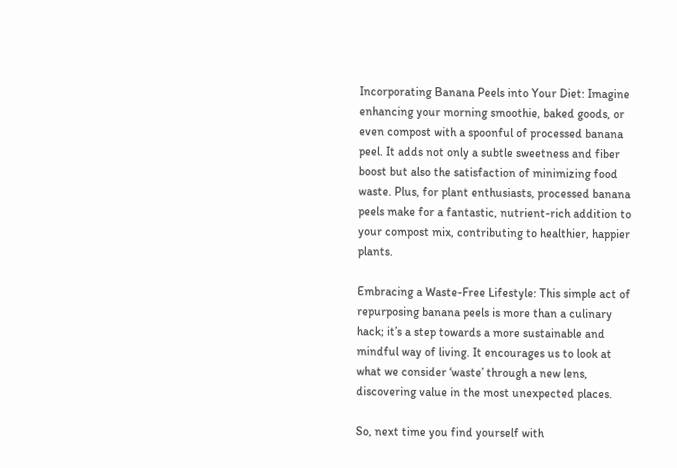Incorporating Banana Peels into Your Diet: Imagine enhancing your morning smoothie, baked goods, or even compost with a spoonful of processed banana peel. It adds not only a subtle sweetness and fiber boost but also the satisfaction of minimizing food waste. Plus, for plant enthusiasts, processed banana peels make for a fantastic, nutrient-rich addition to your compost mix, contributing to healthier, happier plants.

Embracing a Waste-Free Lifestyle: This simple act of repurposing banana peels is more than a culinary hack; it’s a step towards a more sustainable and mindful way of living. It encourages us to look at what we consider ‘waste’ through a new lens, discovering value in the most unexpected places.

So, next time you find yourself with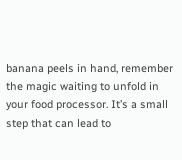banana peels in hand, remember the magic waiting to unfold in your food processor. It’s a small step that can lead to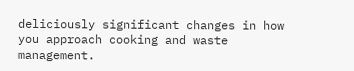deliciously significant changes in how you approach cooking and waste management.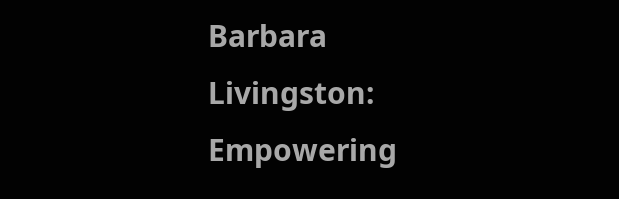Barbara Livingston: Empowering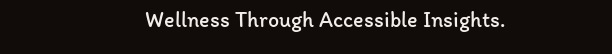Wellness Through Accessible Insights.